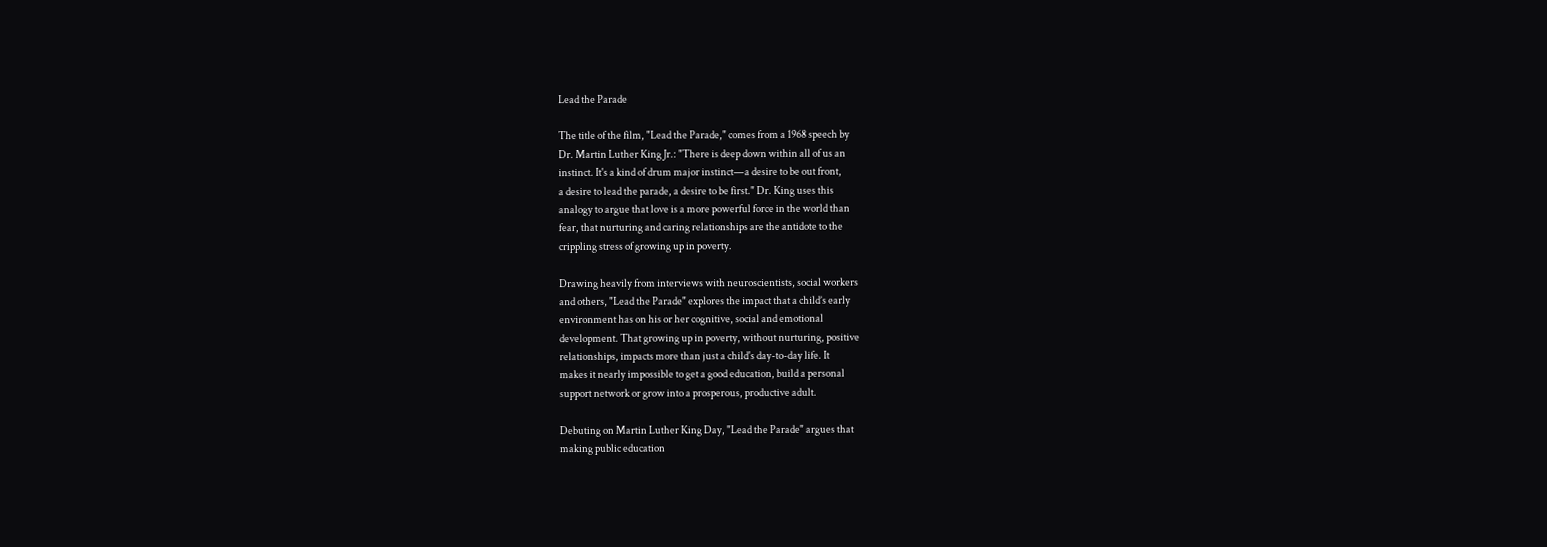Lead the Parade

The title of the film, "Lead the Parade," comes from a 1968 speech by
Dr. Martin Luther King Jr.: "There is deep down within all of us an
instinct. It's a kind of drum major instinct—a desire to be out front,
a desire to lead the parade, a desire to be first." Dr. King uses this
analogy to argue that love is a more powerful force in the world than
fear, that nurturing and caring relationships are the antidote to the
crippling stress of growing up in poverty.

Drawing heavily from interviews with neuroscientists, social workers
and others, "Lead the Parade" explores the impact that a child’s early
environment has on his or her cognitive, social and emotional
development. That growing up in poverty, without nurturing, positive
relationships, impacts more than just a child's day-to-day life. It
makes it nearly impossible to get a good education, build a personal
support network or grow into a prosperous, productive adult.

Debuting on Martin Luther King Day, "Lead the Parade" argues that
making public education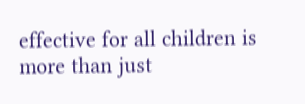effective for all children is more than just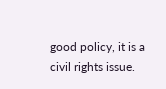good policy, it is a civil rights issue.